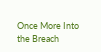Once More Into the Breach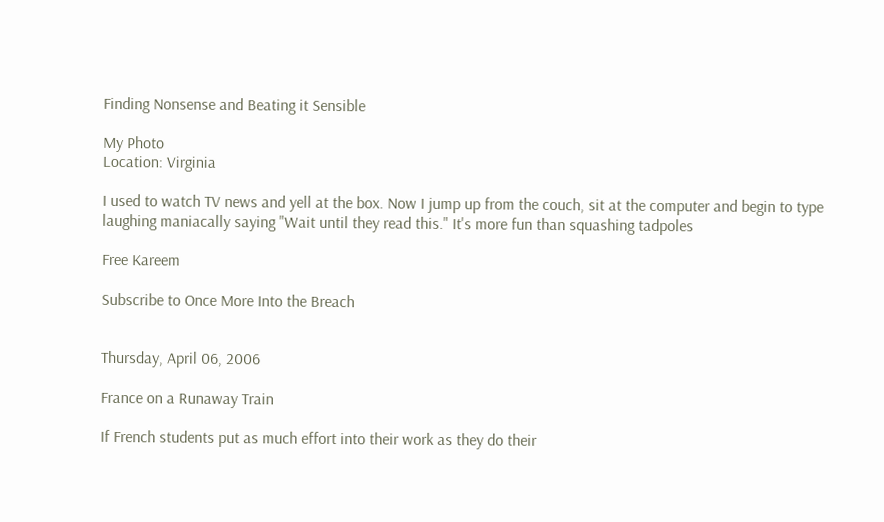Finding Nonsense and Beating it Sensible

My Photo
Location: Virginia

I used to watch TV news and yell at the box. Now I jump up from the couch, sit at the computer and begin to type laughing maniacally saying "Wait until they read this." It's more fun than squashing tadpoles

Free Kareem

Subscribe to Once More Into the Breach


Thursday, April 06, 2006

France on a Runaway Train

If French students put as much effort into their work as they do their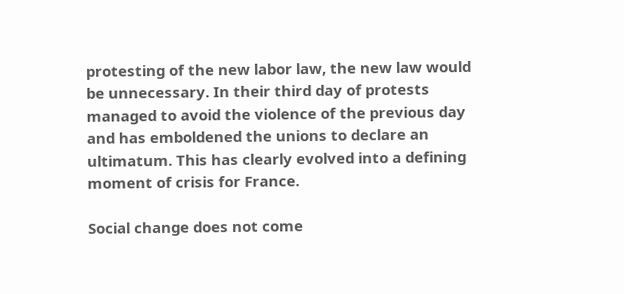protesting of the new labor law, the new law would be unnecessary. In their third day of protests managed to avoid the violence of the previous day and has emboldened the unions to declare an ultimatum. This has clearly evolved into a defining moment of crisis for France.

Social change does not come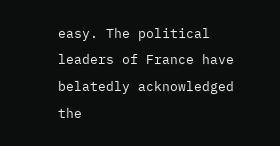easy. The political leaders of France have belatedly acknowledged the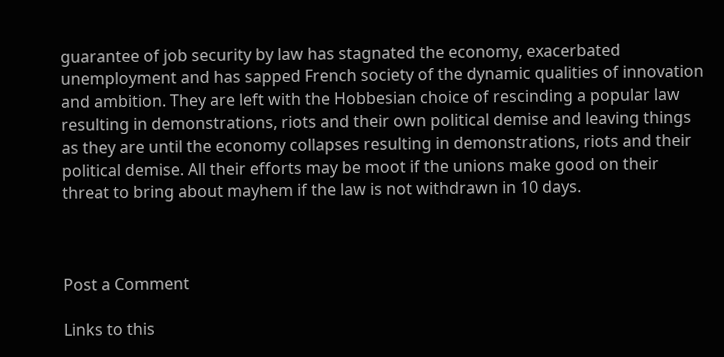guarantee of job security by law has stagnated the economy, exacerbated unemployment and has sapped French society of the dynamic qualities of innovation and ambition. They are left with the Hobbesian choice of rescinding a popular law resulting in demonstrations, riots and their own political demise and leaving things as they are until the economy collapses resulting in demonstrations, riots and their political demise. All their efforts may be moot if the unions make good on their threat to bring about mayhem if the law is not withdrawn in 10 days.



Post a Comment

Links to this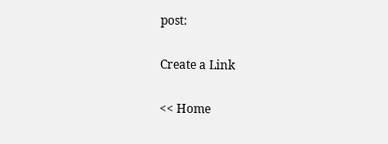post:

Create a Link

<< Home